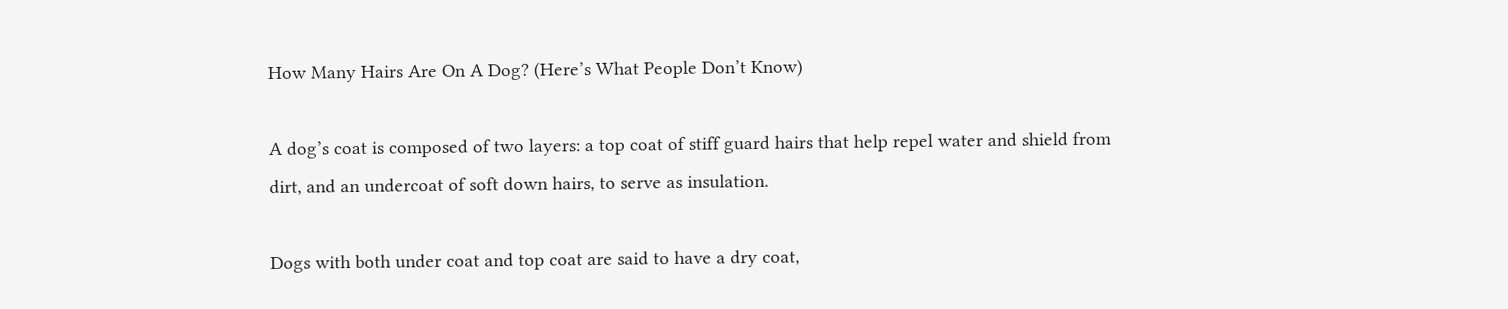How Many Hairs Are On A Dog? (Here’s What People Don’t Know)

A dog’s coat is composed of two layers: a top coat of stiff guard hairs that help repel water and shield from dirt, and an undercoat of soft down hairs, to serve as insulation.

Dogs with both under coat and top coat are said to have a dry coat,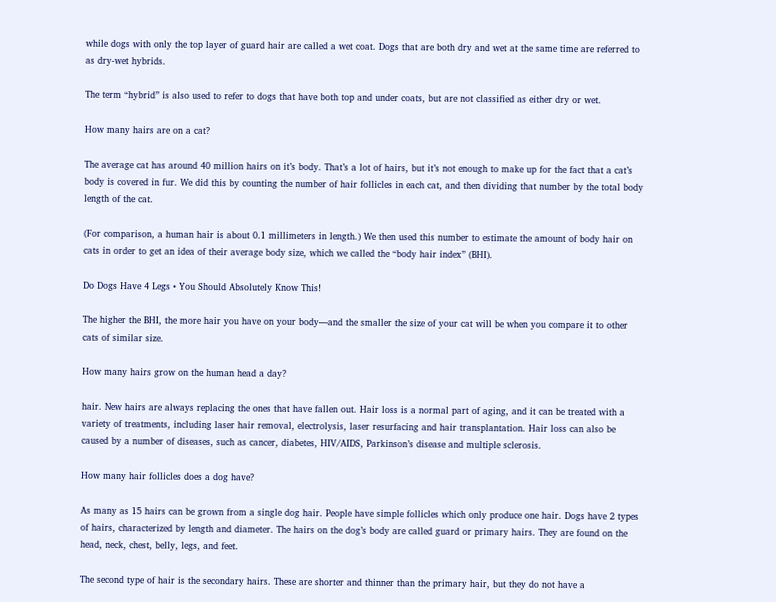while dogs with only the top layer of guard hair are called a wet coat. Dogs that are both dry and wet at the same time are referred to as dry-wet hybrids.

The term “hybrid” is also used to refer to dogs that have both top and under coats, but are not classified as either dry or wet.

How many hairs are on a cat?

The average cat has around 40 million hairs on it’s body. That’s a lot of hairs, but it’s not enough to make up for the fact that a cat’s body is covered in fur. We did this by counting the number of hair follicles in each cat, and then dividing that number by the total body length of the cat.

(For comparison, a human hair is about 0.1 millimeters in length.) We then used this number to estimate the amount of body hair on cats in order to get an idea of their average body size, which we called the “body hair index” (BHI).

Do Dogs Have 4 Legs • You Should Absolutely Know This!

The higher the BHI, the more hair you have on your body—and the smaller the size of your cat will be when you compare it to other cats of similar size.

How many hairs grow on the human head a day?

hair. New hairs are always replacing the ones that have fallen out. Hair loss is a normal part of aging, and it can be treated with a variety of treatments, including laser hair removal, electrolysis, laser resurfacing and hair transplantation. Hair loss can also be caused by a number of diseases, such as cancer, diabetes, HIV/AIDS, Parkinson’s disease and multiple sclerosis.

How many hair follicles does a dog have?

As many as 15 hairs can be grown from a single dog hair. People have simple follicles which only produce one hair. Dogs have 2 types of hairs, characterized by length and diameter. The hairs on the dog’s body are called guard or primary hairs. They are found on the head, neck, chest, belly, legs, and feet.

The second type of hair is the secondary hairs. These are shorter and thinner than the primary hair, but they do not have a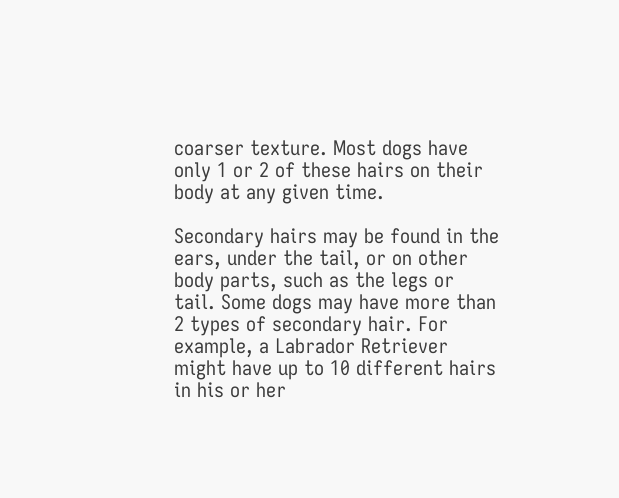coarser texture. Most dogs have only 1 or 2 of these hairs on their body at any given time.

Secondary hairs may be found in the ears, under the tail, or on other body parts, such as the legs or tail. Some dogs may have more than 2 types of secondary hair. For example, a Labrador Retriever might have up to 10 different hairs in his or her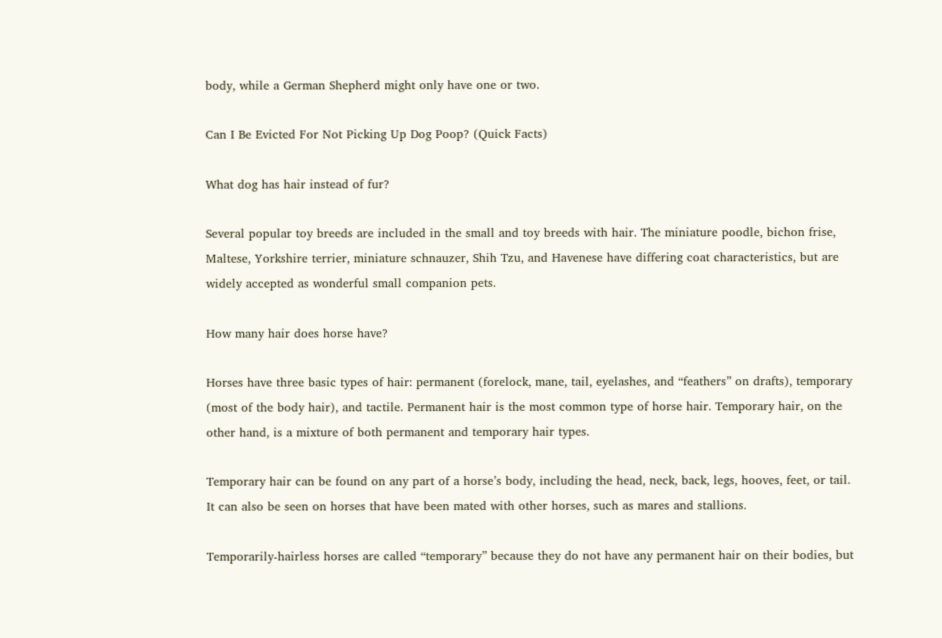body, while a German Shepherd might only have one or two.

Can I Be Evicted For Not Picking Up Dog Poop? (Quick Facts)

What dog has hair instead of fur?

Several popular toy breeds are included in the small and toy breeds with hair. The miniature poodle, bichon frise, Maltese, Yorkshire terrier, miniature schnauzer, Shih Tzu, and Havenese have differing coat characteristics, but are widely accepted as wonderful small companion pets.

How many hair does horse have?

Horses have three basic types of hair: permanent (forelock, mane, tail, eyelashes, and “feathers” on drafts), temporary (most of the body hair), and tactile. Permanent hair is the most common type of horse hair. Temporary hair, on the other hand, is a mixture of both permanent and temporary hair types.

Temporary hair can be found on any part of a horse’s body, including the head, neck, back, legs, hooves, feet, or tail. It can also be seen on horses that have been mated with other horses, such as mares and stallions.

Temporarily-hairless horses are called “temporary” because they do not have any permanent hair on their bodies, but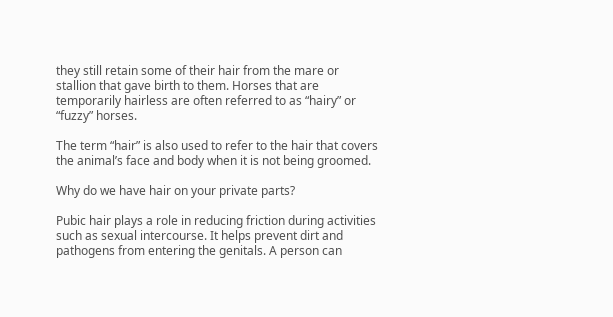they still retain some of their hair from the mare or stallion that gave birth to them. Horses that are temporarily hairless are often referred to as “hairy” or “fuzzy” horses.

The term “hair” is also used to refer to the hair that covers the animal’s face and body when it is not being groomed.

Why do we have hair on your private parts?

Pubic hair plays a role in reducing friction during activities such as sexual intercourse. It helps prevent dirt and pathogens from entering the genitals. A person can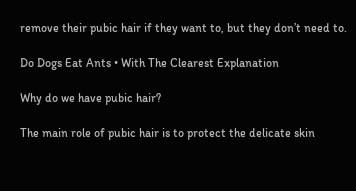remove their pubic hair if they want to, but they don’t need to.

Do Dogs Eat Ants • With The Clearest Explanation

Why do we have pubic hair?

The main role of pubic hair is to protect the delicate skin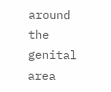around the genital area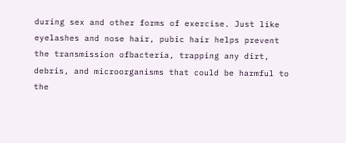during sex and other forms of exercise. Just like eyelashes and nose hair, pubic hair helps prevent the transmission ofbacteria, trapping any dirt, debris, and microorganisms that could be harmful to the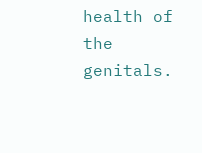health of the genitals.